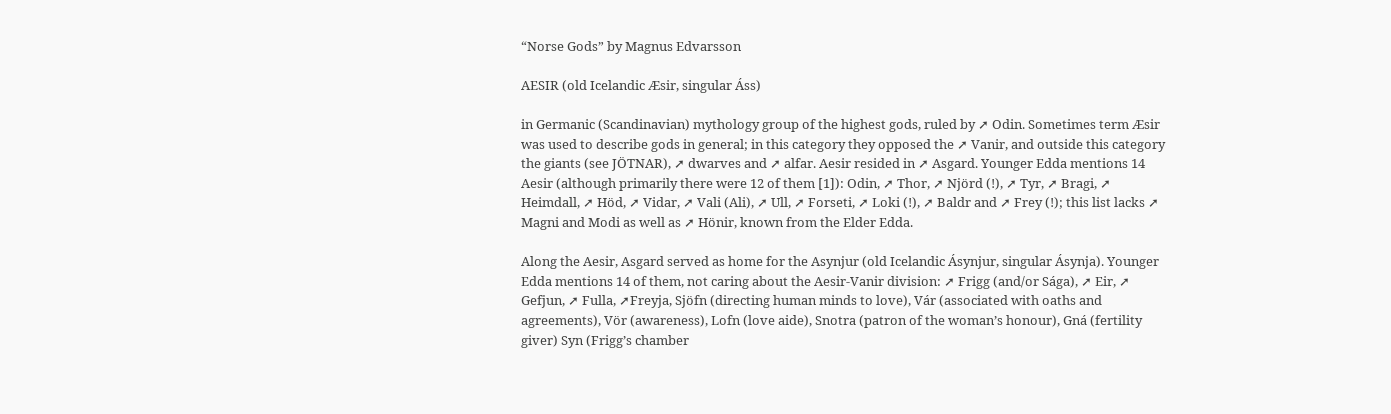“Norse Gods” by Magnus Edvarsson

AESIR (old Icelandic Æsir, singular Áss)

in Germanic (Scandinavian) mythology group of the highest gods, ruled by ➚ Odin. Sometimes term Æsir was used to describe gods in general; in this category they opposed the ➚ Vanir, and outside this category the giants (see JÖTNAR), ➚ dwarves and ➚ alfar. Aesir resided in ➚ Asgard. Younger Edda mentions 14 Aesir (although primarily there were 12 of them [1]): Odin, ➚ Thor, ➚ Njörd (!), ➚ Tyr, ➚ Bragi, ➚ Heimdall, ➚ Höd, ➚ Vidar, ➚ Vali (Ali), ➚ Ull, ➚ Forseti, ➚ Loki (!), ➚ Baldr and ➚ Frey (!); this list lacks ➚ Magni and Modi as well as ➚ Hönir, known from the Elder Edda.

Along the Aesir, Asgard served as home for the Asynjur (old Icelandic Ásynjur, singular Ásynja). Younger Edda mentions 14 of them, not caring about the Aesir-Vanir division: ➚ Frigg (and/or Sága), ➚ Eir, ➚ Gefjun, ➚ Fulla, ➚Freyja, Sjöfn (directing human minds to love), Vár (associated with oaths and agreements), Vör (awareness), Lofn (love aide), Snotra (patron of the woman’s honour), Gná (fertility giver) Syn (Frigg’s chamber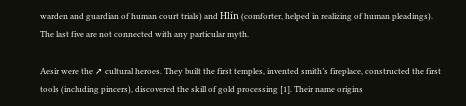warden and guardian of human court trials) and Hlín (comforter, helped in realizing of human pleadings). The last five are not connected with any particular myth.

Aesir were the ➚ cultural heroes. They built the first temples, invented smith’s fireplace, constructed the first tools (including pincers), discovered the skill of gold processing [1]. Their name origins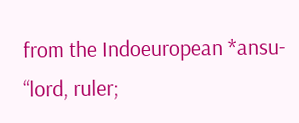from the Indoeuropean *ansu- “lord, ruler;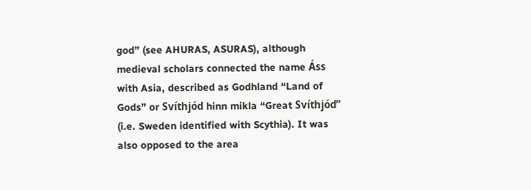god” (see AHURAS, ASURAS), although medieval scholars connected the name Áss with Asia, described as Godhland “Land of Gods” or Svíthjód hinn mikla “Great Svíthjód” (i.e. Sweden identified with Scythia). It was also opposed to the area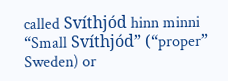called Svíthjód hinn minni “Small Svíthjód” (“proper” Sweden) or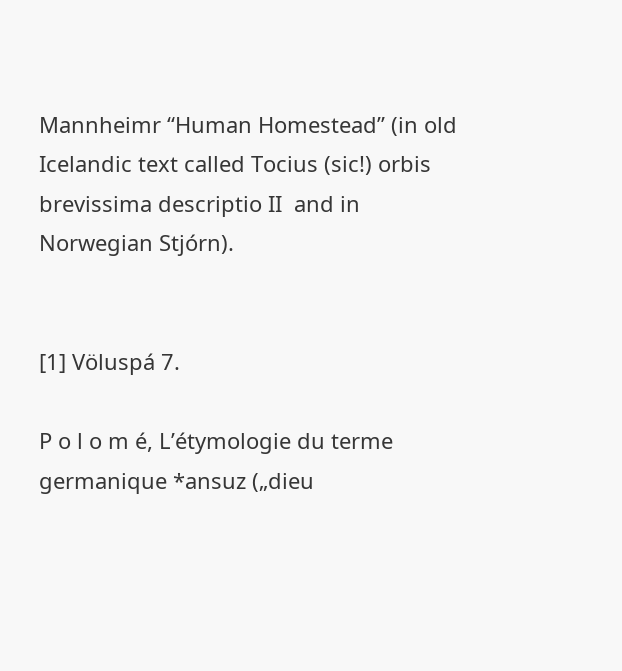Mannheimr “Human Homestead” (in old Icelandic text called Tocius (sic!) orbis brevissima descriptio II  and in Norwegian Stjórn).


[1] Völuspá 7.

P o l o m é, L’étymologie du terme germanique *ansuz („dieu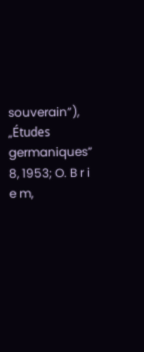souverain”), „Études germaniques” 8, 1953; O. B r i e m,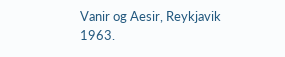Vanir og Aesir, Reykjavik 1963.